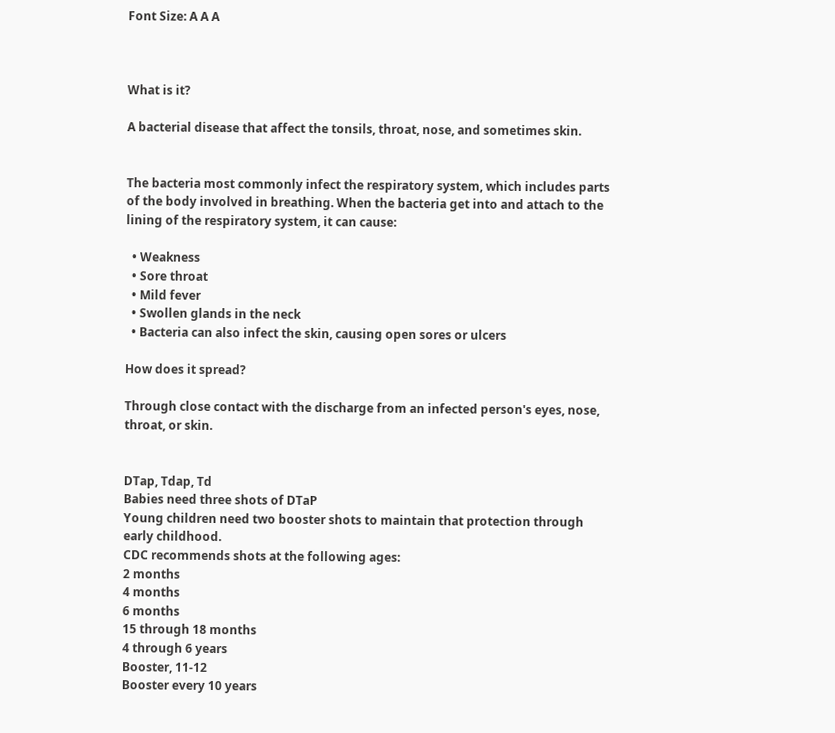Font Size: A A A



What is it?

A bacterial disease that affect the tonsils, throat, nose, and sometimes skin.


The bacteria most commonly infect the respiratory system, which includes parts of the body involved in breathing. When the bacteria get into and attach to the lining of the respiratory system, it can cause:

  • Weakness
  • Sore throat
  • Mild fever
  • Swollen glands in the neck
  • Bacteria can also infect the skin, causing open sores or ulcers

How does it spread?

Through close contact with the discharge from an infected person's eyes, nose, throat, or skin.


DTap, Tdap, Td
Babies need three shots of DTaP
Young children need two booster shots to maintain that protection through early childhood.
CDC recommends shots at the following ages:
2 months
4 months
6 months
15 through 18 months
4 through 6 years
Booster, 11-12
Booster every 10 years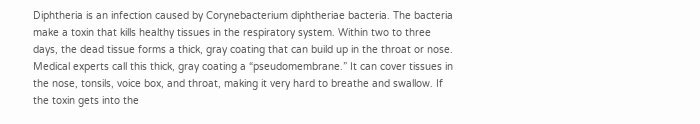Diphtheria is an infection caused by Corynebacterium diphtheriae bacteria. The bacteria make a toxin that kills healthy tissues in the respiratory system. Within two to three days, the dead tissue forms a thick, gray coating that can build up in the throat or nose. Medical experts call this thick, gray coating a “pseudomembrane.” It can cover tissues in the nose, tonsils, voice box, and throat, making it very hard to breathe and swallow. If the toxin gets into the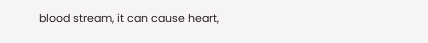blood stream, it can cause heart,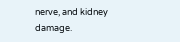nerve, and kidney damage.